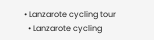• Lanzarote cycling tour
  • Lanzarote cycling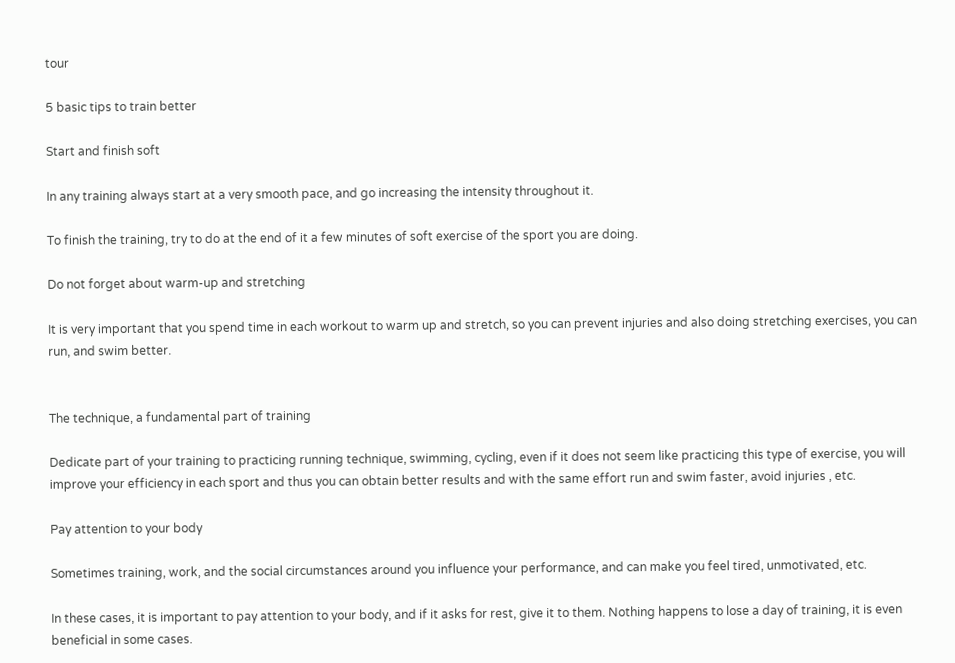tour

5 basic tips to train better

Start and finish soft

In any training always start at a very smooth pace, and go increasing the intensity throughout it.

To finish the training, try to do at the end of it a few minutes of soft exercise of the sport you are doing.

Do not forget about warm-up and stretching

It is very important that you spend time in each workout to warm up and stretch, so you can prevent injuries and also doing stretching exercises, you can run, and swim better.


The technique, a fundamental part of training

Dedicate part of your training to practicing running technique, swimming, cycling, even if it does not seem like practicing this type of exercise, you will improve your efficiency in each sport and thus you can obtain better results and with the same effort run and swim faster, avoid injuries , etc.

Pay attention to your body

Sometimes training, work, and the social circumstances around you influence your performance, and can make you feel tired, unmotivated, etc.

In these cases, it is important to pay attention to your body, and if it asks for rest, give it to them. Nothing happens to lose a day of training, it is even beneficial in some cases.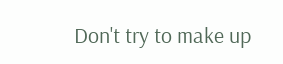Don't try to make up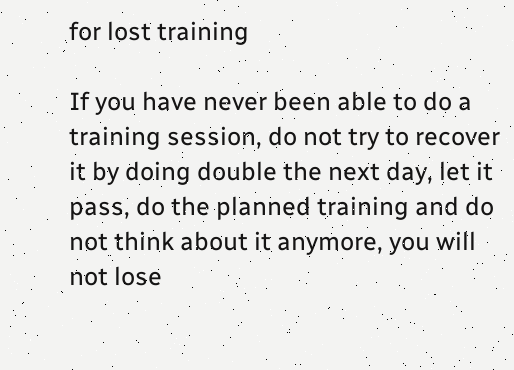for lost training

If you have never been able to do a training session, do not try to recover it by doing double the next day, let it pass, do the planned training and do not think about it anymore, you will not lose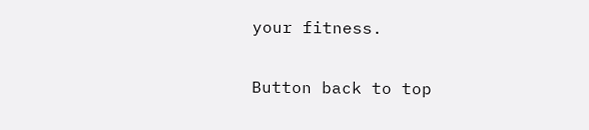your fitness.

Button back to top